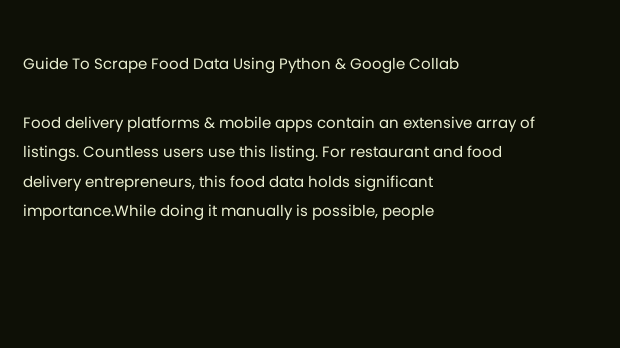Guide To Scrape Food Data Using Python & Google Collab

Food delivery platforms & mobile apps contain an extensive array of listings. Countless users use this listing. For restaurant and food delivery entrepreneurs, this food data holds significant importance.While doing it manually is possible, people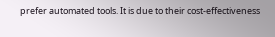prefer automated tools. It is due to their cost-effectiveness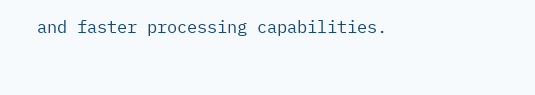and faster processing capabilities.